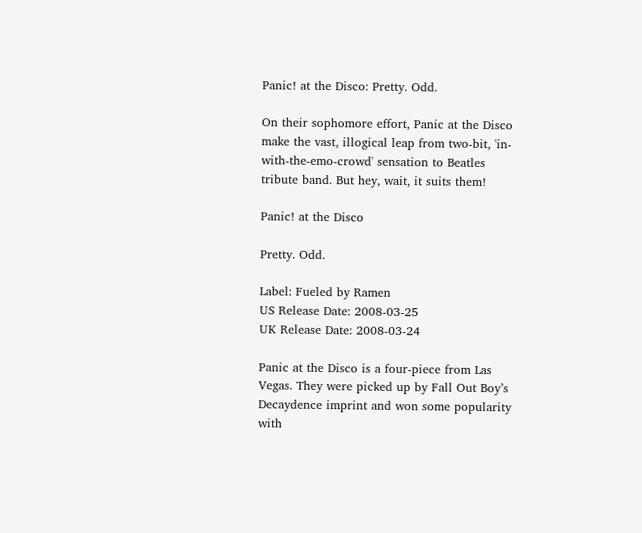Panic! at the Disco: Pretty. Odd.

On their sophomore effort, Panic at the Disco make the vast, illogical leap from two-bit, 'in-with-the-emo-crowd' sensation to Beatles tribute band. But hey, wait, it suits them!

Panic! at the Disco

Pretty. Odd.

Label: Fueled by Ramen
US Release Date: 2008-03-25
UK Release Date: 2008-03-24

Panic at the Disco is a four-piece from Las Vegas. They were picked up by Fall Out Boy’s Decaydence imprint and won some popularity with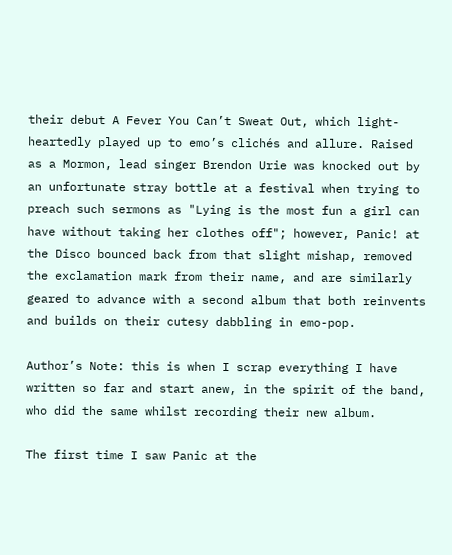their debut A Fever You Can’t Sweat Out, which light-heartedly played up to emo’s clichés and allure. Raised as a Mormon, lead singer Brendon Urie was knocked out by an unfortunate stray bottle at a festival when trying to preach such sermons as "Lying is the most fun a girl can have without taking her clothes off"; however, Panic! at the Disco bounced back from that slight mishap, removed the exclamation mark from their name, and are similarly geared to advance with a second album that both reinvents and builds on their cutesy dabbling in emo-pop.

Author’s Note: this is when I scrap everything I have written so far and start anew, in the spirit of the band, who did the same whilst recording their new album.

The first time I saw Panic at the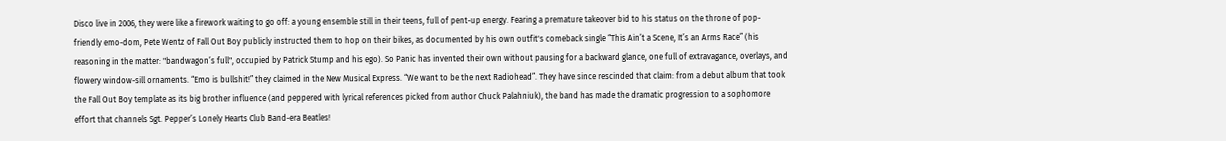Disco live in 2006, they were like a firework waiting to go off: a young ensemble still in their teens, full of pent-up energy. Fearing a premature takeover bid to his status on the throne of pop-friendly emo-dom, Pete Wentz of Fall Out Boy publicly instructed them to hop on their bikes, as documented by his own outfit's comeback single “This Ain’t a Scene, It’s an Arms Race” (his reasoning in the matter: "bandwagon’s full", occupied by Patrick Stump and his ego). So Panic has invented their own without pausing for a backward glance, one full of extravagance, overlays, and flowery window-sill ornaments. “Emo is bullshit!” they claimed in the New Musical Express. “We want to be the next Radiohead”. They have since rescinded that claim: from a debut album that took the Fall Out Boy template as its big brother influence (and peppered with lyrical references picked from author Chuck Palahniuk), the band has made the dramatic progression to a sophomore effort that channels Sgt. Pepper’s Lonely Hearts Club Band-era Beatles!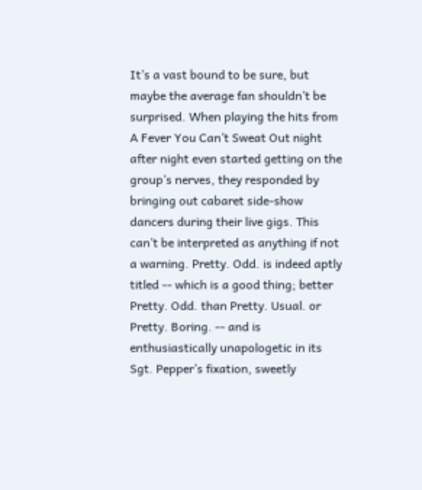It’s a vast bound to be sure, but maybe the average fan shouldn’t be surprised. When playing the hits from A Fever You Can’t Sweat Out night after night even started getting on the group’s nerves, they responded by bringing out cabaret side-show dancers during their live gigs. This can’t be interpreted as anything if not a warning. Pretty. Odd. is indeed aptly titled -- which is a good thing; better Pretty. Odd. than Pretty. Usual. or Pretty. Boring. -- and is enthusiastically unapologetic in its Sgt. Pepper’s fixation, sweetly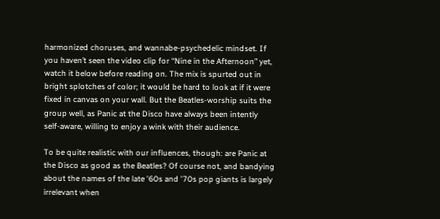harmonized choruses, and wannabe-psychedelic mindset. If you haven’t seen the video clip for “Nine in the Afternoon” yet, watch it below before reading on. The mix is spurted out in bright splotches of color; it would be hard to look at if it were fixed in canvas on your wall. But the Beatles-worship suits the group well, as Panic at the Disco have always been intently self-aware, willing to enjoy a wink with their audience.

To be quite realistic with our influences, though: are Panic at the Disco as good as the Beatles? Of course not, and bandying about the names of the late '60s and '70s pop giants is largely irrelevant when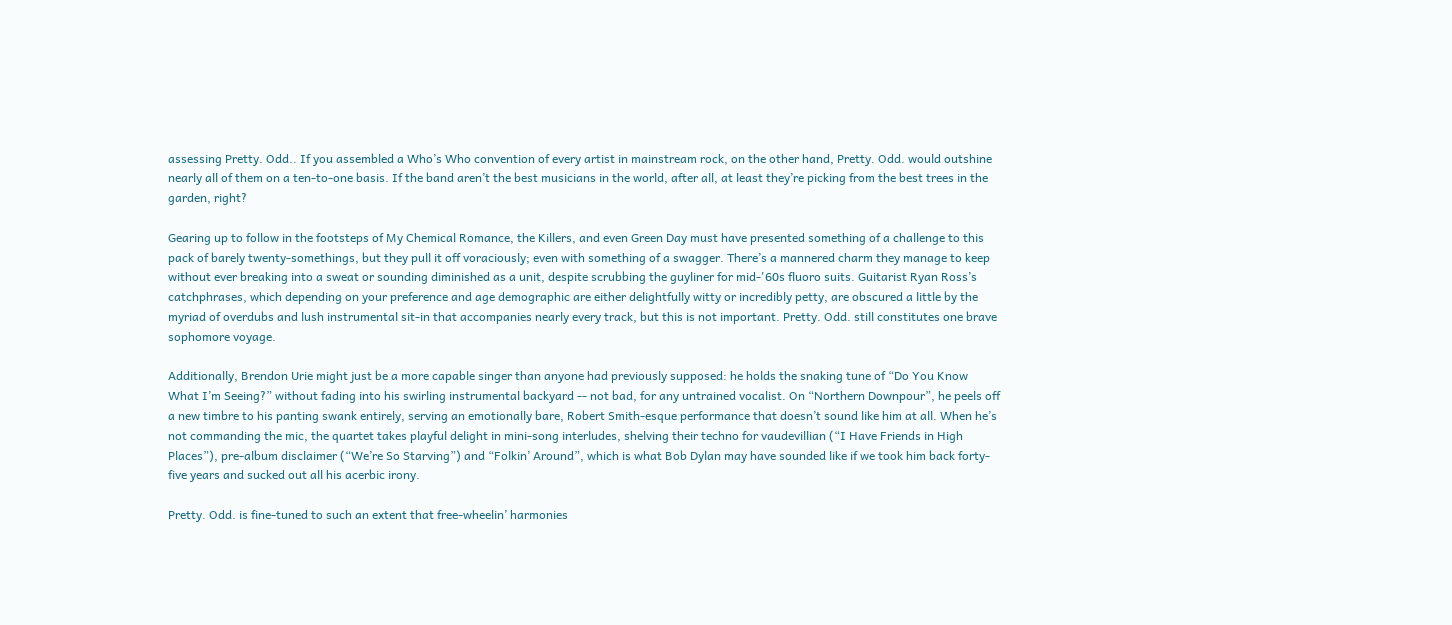assessing Pretty. Odd.. If you assembled a Who’s Who convention of every artist in mainstream rock, on the other hand, Pretty. Odd. would outshine nearly all of them on a ten-to-one basis. If the band aren’t the best musicians in the world, after all, at least they’re picking from the best trees in the garden, right?

Gearing up to follow in the footsteps of My Chemical Romance, the Killers, and even Green Day must have presented something of a challenge to this pack of barely twenty-somethings, but they pull it off voraciously; even with something of a swagger. There’s a mannered charm they manage to keep without ever breaking into a sweat or sounding diminished as a unit, despite scrubbing the guyliner for mid-'60s fluoro suits. Guitarist Ryan Ross’s catchphrases, which depending on your preference and age demographic are either delightfully witty or incredibly petty, are obscured a little by the myriad of overdubs and lush instrumental sit-in that accompanies nearly every track, but this is not important. Pretty. Odd. still constitutes one brave sophomore voyage.

Additionally, Brendon Urie might just be a more capable singer than anyone had previously supposed: he holds the snaking tune of “Do You Know What I’m Seeing?” without fading into his swirling instrumental backyard -- not bad, for any untrained vocalist. On “Northern Downpour”, he peels off a new timbre to his panting swank entirely, serving an emotionally bare, Robert Smith-esque performance that doesn’t sound like him at all. When he’s not commanding the mic, the quartet takes playful delight in mini-song interludes, shelving their techno for vaudevillian (“I Have Friends in High Places”), pre-album disclaimer (“We’re So Starving”) and “Folkin’ Around”, which is what Bob Dylan may have sounded like if we took him back forty-five years and sucked out all his acerbic irony.

Pretty. Odd. is fine-tuned to such an extent that free-wheelin’ harmonies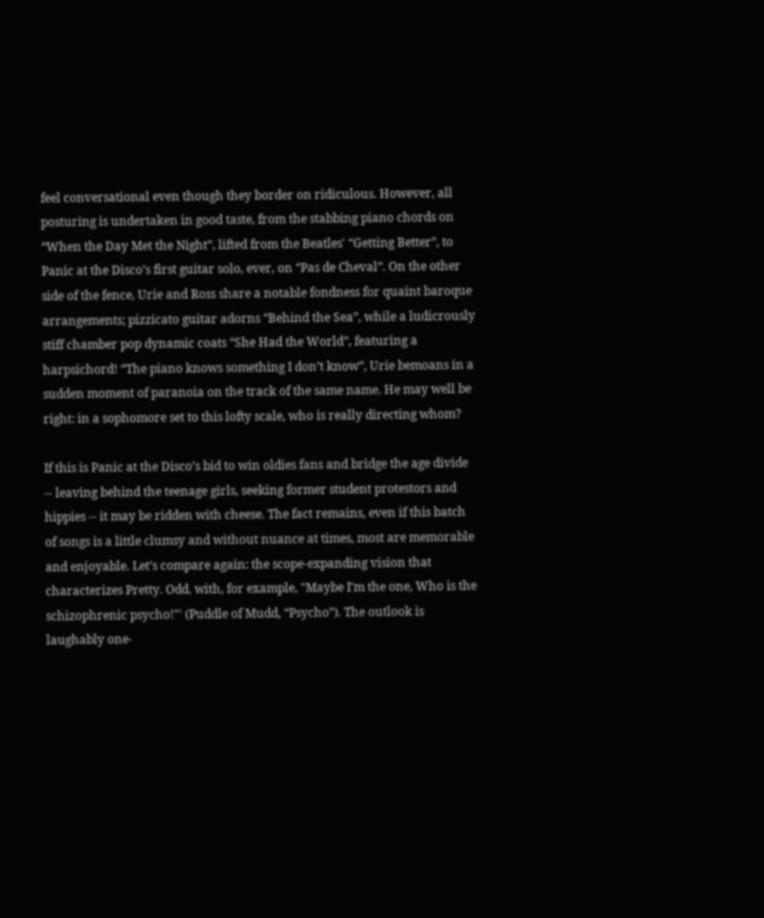feel conversational even though they border on ridiculous. However, all posturing is undertaken in good taste, from the stabbing piano chords on “When the Day Met the Night”, lifted from the Beatles' “Getting Better”, to Panic at the Disco’s first guitar solo, ever, on “Pas de Cheval”. On the other side of the fence, Urie and Ross share a notable fondness for quaint baroque arrangements; pizzicato guitar adorns “Behind the Sea”, while a ludicrously stiff chamber pop dynamic coats “She Had the World”, featuring a harpsichord! “The piano knows something I don’t know”, Urie bemoans in a sudden moment of paranoia on the track of the same name. He may well be right: in a sophomore set to this lofty scale, who is really directing whom?

If this is Panic at the Disco’s bid to win oldies fans and bridge the age divide -- leaving behind the teenage girls, seeking former student protestors and hippies -- it may be ridden with cheese. The fact remains, even if this batch of songs is a little clumsy and without nuance at times, most are memorable and enjoyable. Let’s compare again: the scope-expanding vision that characterizes Pretty. Odd. with, for example, "Maybe I’m the one, Who is the schizophrenic psycho!"' (Puddle of Mudd, “Psycho”). The outlook is laughably one-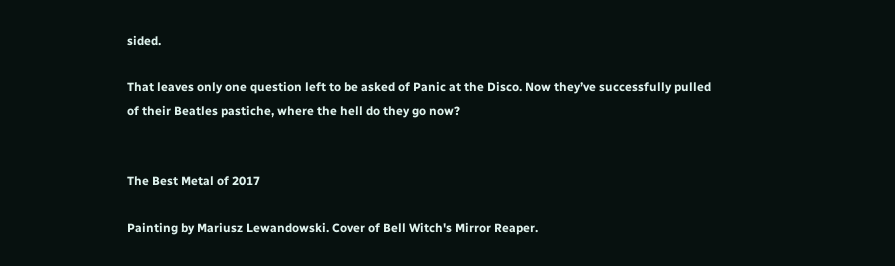sided.

That leaves only one question left to be asked of Panic at the Disco. Now they’ve successfully pulled of their Beatles pastiche, where the hell do they go now?


The Best Metal of 2017

Painting by Mariusz Lewandowski. Cover of Bell Witch's Mirror Reaper.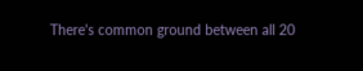There's common ground between all 20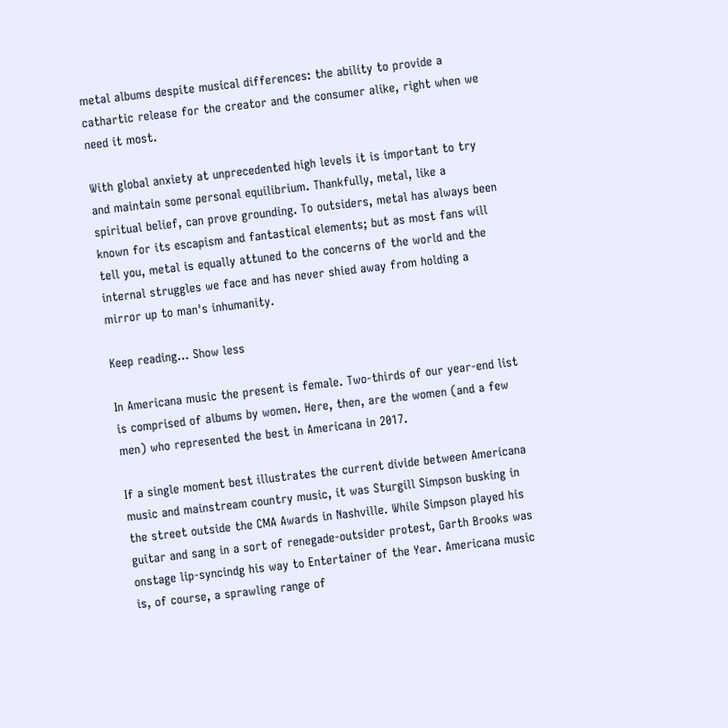metal albums despite musical differences: the ability to provide a cathartic release for the creator and the consumer alike, right when we need it most.

With global anxiety at unprecedented high levels it is important to try and maintain some personal equilibrium. Thankfully, metal, like a spiritual belief, can prove grounding. To outsiders, metal has always been known for its escapism and fantastical elements; but as most fans will tell you, metal is equally attuned to the concerns of the world and the internal struggles we face and has never shied away from holding a mirror up to man's inhumanity.

Keep reading... Show less

In Americana music the present is female. Two-thirds of our year-end list is comprised of albums by women. Here, then, are the women (and a few men) who represented the best in Americana in 2017.

If a single moment best illustrates the current divide between Americana music and mainstream country music, it was Sturgill Simpson busking in the street outside the CMA Awards in Nashville. While Simpson played his guitar and sang in a sort of renegade-outsider protest, Garth Brooks was onstage lip-syncindg his way to Entertainer of the Year. Americana music is, of course, a sprawling range of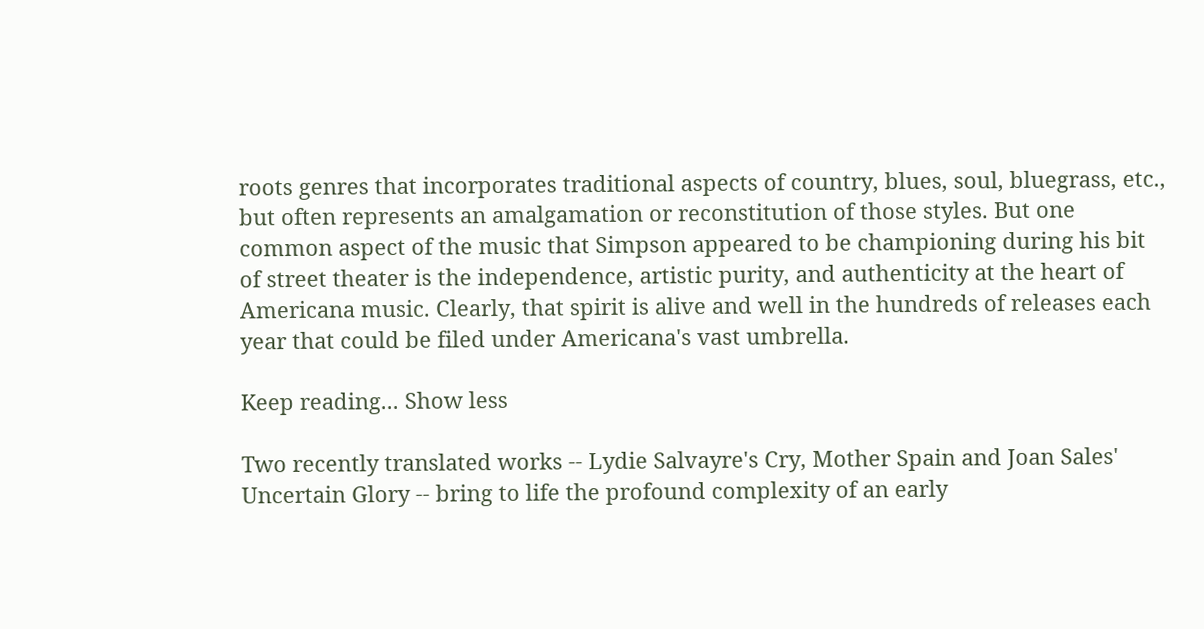roots genres that incorporates traditional aspects of country, blues, soul, bluegrass, etc., but often represents an amalgamation or reconstitution of those styles. But one common aspect of the music that Simpson appeared to be championing during his bit of street theater is the independence, artistic purity, and authenticity at the heart of Americana music. Clearly, that spirit is alive and well in the hundreds of releases each year that could be filed under Americana's vast umbrella.

Keep reading... Show less

Two recently translated works -- Lydie Salvayre's Cry, Mother Spain and Joan Sales' Uncertain Glory -- bring to life the profound complexity of an early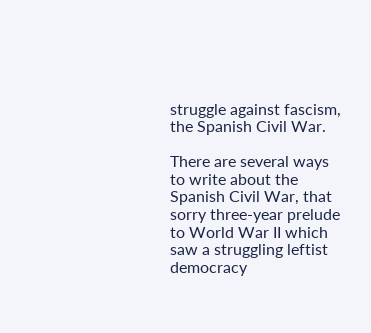struggle against fascism, the Spanish Civil War.

There are several ways to write about the Spanish Civil War, that sorry three-year prelude to World War II which saw a struggling leftist democracy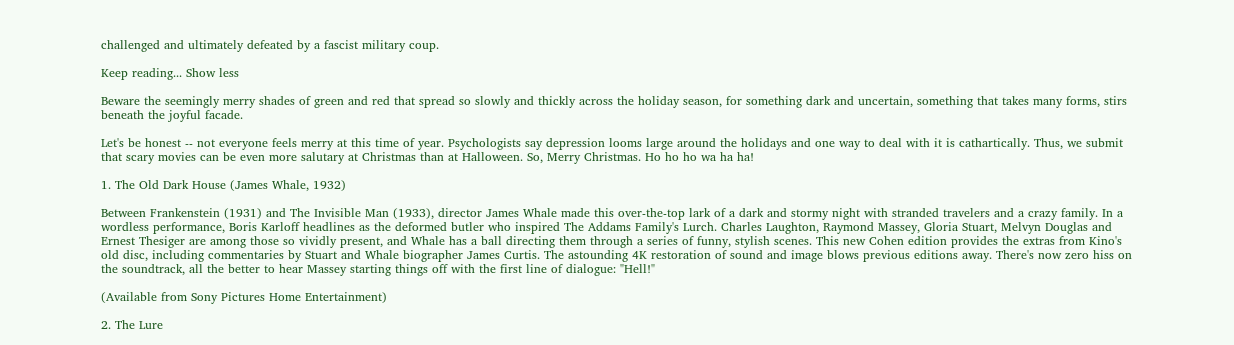challenged and ultimately defeated by a fascist military coup.

Keep reading... Show less

Beware the seemingly merry shades of green and red that spread so slowly and thickly across the holiday season, for something dark and uncertain, something that takes many forms, stirs beneath the joyful facade.

Let's be honest -- not everyone feels merry at this time of year. Psychologists say depression looms large around the holidays and one way to deal with it is cathartically. Thus, we submit that scary movies can be even more salutary at Christmas than at Halloween. So, Merry Christmas. Ho ho ho wa ha ha!

1. The Old Dark House (James Whale, 1932)

Between Frankenstein (1931) and The Invisible Man (1933), director James Whale made this over-the-top lark of a dark and stormy night with stranded travelers and a crazy family. In a wordless performance, Boris Karloff headlines as the deformed butler who inspired The Addams Family's Lurch. Charles Laughton, Raymond Massey, Gloria Stuart, Melvyn Douglas and Ernest Thesiger are among those so vividly present, and Whale has a ball directing them through a series of funny, stylish scenes. This new Cohen edition provides the extras from Kino's old disc, including commentaries by Stuart and Whale biographer James Curtis. The astounding 4K restoration of sound and image blows previous editions away. There's now zero hiss on the soundtrack, all the better to hear Massey starting things off with the first line of dialogue: "Hell!"

(Available from Sony Pictures Home Entertainment)

2. The Lure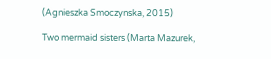(Agnieszka Smoczynska, 2015)

Two mermaid sisters (Marta Mazurek,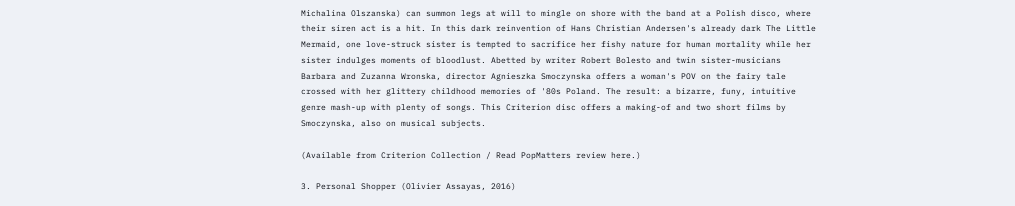Michalina Olszanska) can summon legs at will to mingle on shore with the band at a Polish disco, where their siren act is a hit. In this dark reinvention of Hans Christian Andersen's already dark The Little Mermaid, one love-struck sister is tempted to sacrifice her fishy nature for human mortality while her sister indulges moments of bloodlust. Abetted by writer Robert Bolesto and twin sister-musicians Barbara and Zuzanna Wronska, director Agnieszka Smoczynska offers a woman's POV on the fairy tale crossed with her glittery childhood memories of '80s Poland. The result: a bizarre, funy, intuitive genre mash-up with plenty of songs. This Criterion disc offers a making-of and two short films by Smoczynska, also on musical subjects.

(Available from Criterion Collection / Read PopMatters review here.)

3. Personal Shopper (Olivier Assayas, 2016)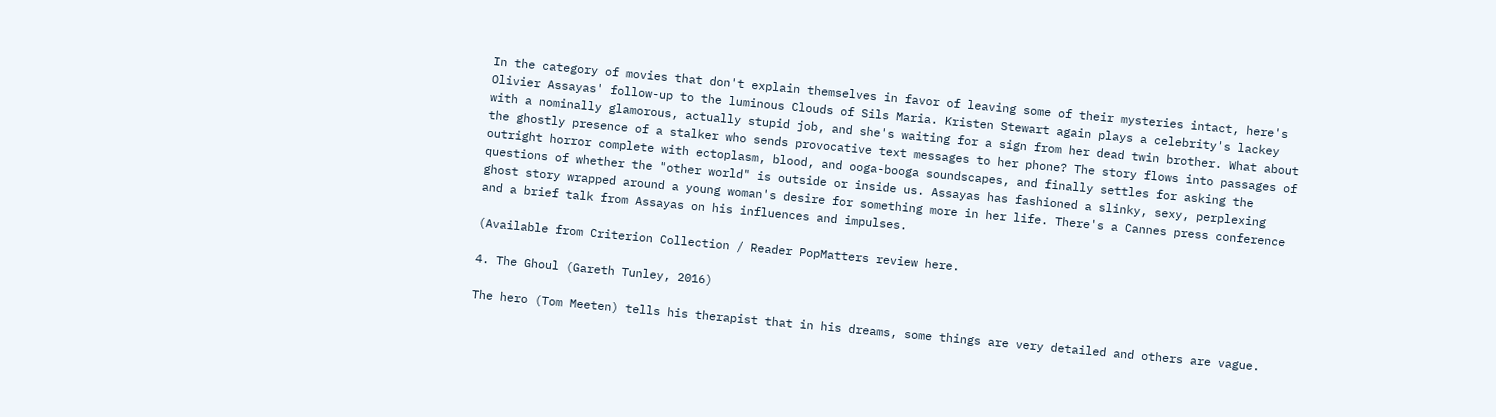In the category of movies that don't explain themselves in favor of leaving some of their mysteries intact, here's Olivier Assayas' follow-up to the luminous Clouds of Sils Maria. Kristen Stewart again plays a celebrity's lackey with a nominally glamorous, actually stupid job, and she's waiting for a sign from her dead twin brother. What about the ghostly presence of a stalker who sends provocative text messages to her phone? The story flows into passages of outright horror complete with ectoplasm, blood, and ooga-booga soundscapes, and finally settles for asking the questions of whether the "other world" is outside or inside us. Assayas has fashioned a slinky, sexy, perplexing ghost story wrapped around a young woman's desire for something more in her life. There's a Cannes press conference and a brief talk from Assayas on his influences and impulses.

(Available from Criterion Collection / Reader PopMatters review here.

4. The Ghoul (Gareth Tunley, 2016)

The hero (Tom Meeten) tells his therapist that in his dreams, some things are very detailed and others are vague.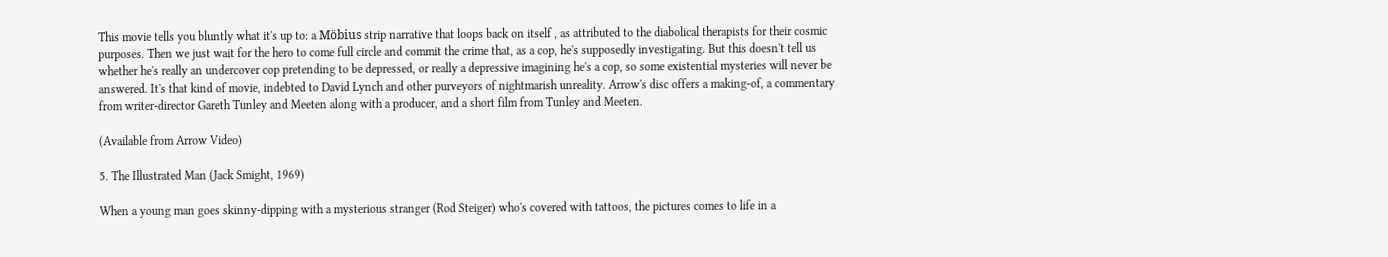This movie tells you bluntly what it's up to: a Möbius strip narrative that loops back on itself , as attributed to the diabolical therapists for their cosmic purposes. Then we just wait for the hero to come full circle and commit the crime that, as a cop, he's supposedly investigating. But this doesn't tell us whether he's really an undercover cop pretending to be depressed, or really a depressive imagining he's a cop, so some existential mysteries will never be answered. It's that kind of movie, indebted to David Lynch and other purveyors of nightmarish unreality. Arrow's disc offers a making-of, a commentary from writer-director Gareth Tunley and Meeten along with a producer, and a short film from Tunley and Meeten.

(Available from Arrow Video)

5. The Illustrated Man (Jack Smight, 1969)

When a young man goes skinny-dipping with a mysterious stranger (Rod Steiger) who's covered with tattoos, the pictures comes to life in a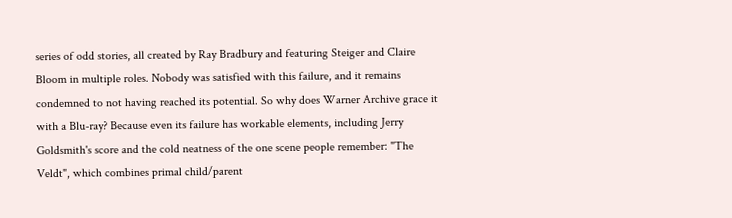series of odd stories, all created by Ray Bradbury and featuring Steiger and Claire Bloom in multiple roles. Nobody was satisfied with this failure, and it remains condemned to not having reached its potential. So why does Warner Archive grace it with a Blu-ray? Because even its failure has workable elements, including Jerry Goldsmith's score and the cold neatness of the one scene people remember: "The Veldt", which combines primal child/parent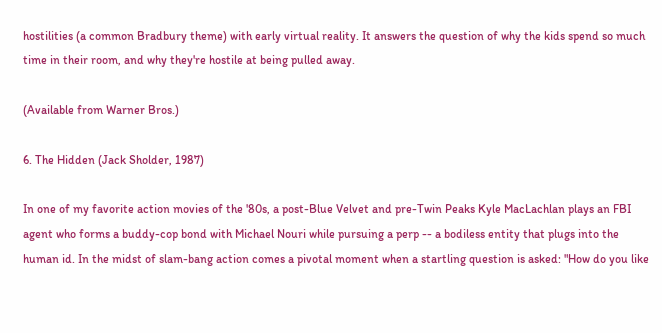hostilities (a common Bradbury theme) with early virtual reality. It answers the question of why the kids spend so much time in their room, and why they're hostile at being pulled away.

(Available from Warner Bros.)

6. The Hidden (Jack Sholder, 1987)

In one of my favorite action movies of the '80s, a post-Blue Velvet and pre-Twin Peaks Kyle MacLachlan plays an FBI agent who forms a buddy-cop bond with Michael Nouri while pursuing a perp -- a bodiless entity that plugs into the human id. In the midst of slam-bang action comes a pivotal moment when a startling question is asked: "How do you like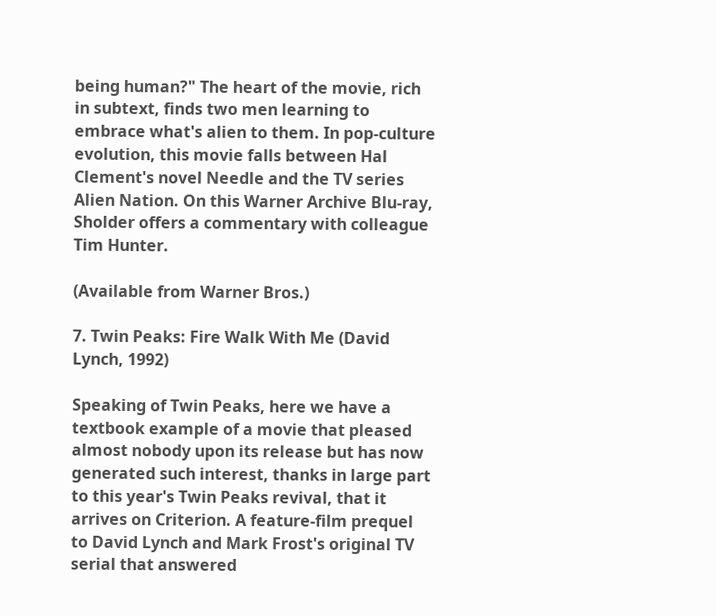being human?" The heart of the movie, rich in subtext, finds two men learning to embrace what's alien to them. In pop-culture evolution, this movie falls between Hal Clement's novel Needle and the TV series Alien Nation. On this Warner Archive Blu-ray, Sholder offers a commentary with colleague Tim Hunter.

(Available from Warner Bros.)

7. Twin Peaks: Fire Walk With Me (David Lynch, 1992)

Speaking of Twin Peaks, here we have a textbook example of a movie that pleased almost nobody upon its release but has now generated such interest, thanks in large part to this year's Twin Peaks revival, that it arrives on Criterion. A feature-film prequel to David Lynch and Mark Frost's original TV serial that answered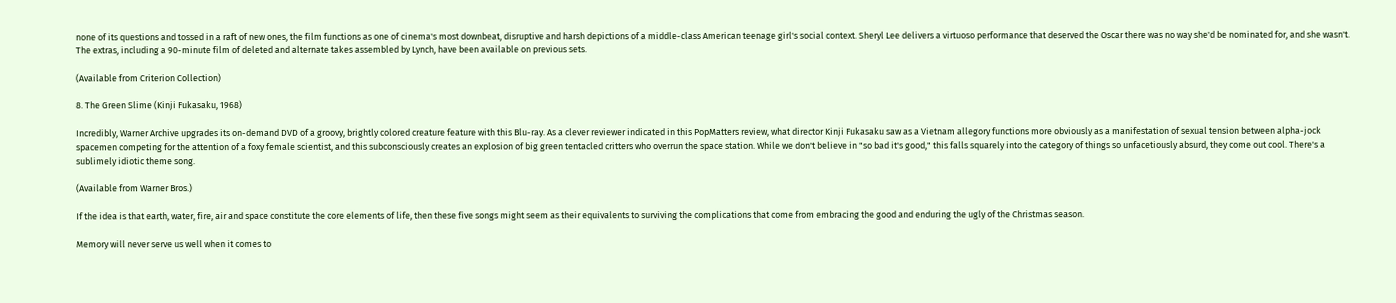none of its questions and tossed in a raft of new ones, the film functions as one of cinema's most downbeat, disruptive and harsh depictions of a middle-class American teenage girl's social context. Sheryl Lee delivers a virtuoso performance that deserved the Oscar there was no way she'd be nominated for, and she wasn't. The extras, including a 90-minute film of deleted and alternate takes assembled by Lynch, have been available on previous sets.

(Available from Criterion Collection)

8. The Green Slime (Kinji Fukasaku, 1968)

Incredibly, Warner Archive upgrades its on-demand DVD of a groovy, brightly colored creature feature with this Blu-ray. As a clever reviewer indicated in this PopMatters review, what director Kinji Fukasaku saw as a Vietnam allegory functions more obviously as a manifestation of sexual tension between alpha-jock spacemen competing for the attention of a foxy female scientist, and this subconsciously creates an explosion of big green tentacled critters who overrun the space station. While we don't believe in "so bad it's good," this falls squarely into the category of things so unfacetiously absurd, they come out cool. There's a sublimely idiotic theme song.

(Available from Warner Bros.)

If the idea is that earth, water, fire, air and space constitute the core elements of life, then these five songs might seem as their equivalents to surviving the complications that come from embracing the good and enduring the ugly of the Christmas season.

Memory will never serve us well when it comes to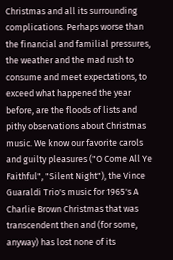Christmas and all its surrounding complications. Perhaps worse than the financial and familial pressures, the weather and the mad rush to consume and meet expectations, to exceed what happened the year before, are the floods of lists and pithy observations about Christmas music. We know our favorite carols and guilty pleasures ("O Come All Ye Faithful", "Silent Night"), the Vince Guaraldi Trio's music for 1965's A Charlie Brown Christmas that was transcendent then and (for some, anyway) has lost none of its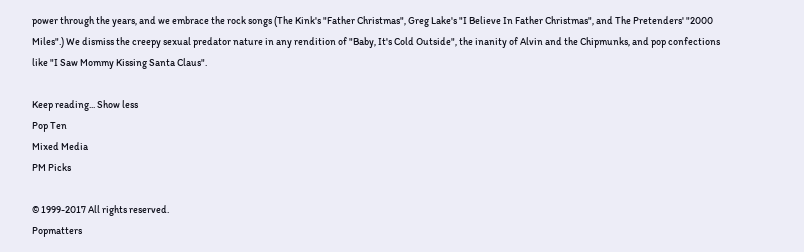power through the years, and we embrace the rock songs (The Kink's "Father Christmas", Greg Lake's "I Believe In Father Christmas", and The Pretenders' "2000 Miles".) We dismiss the creepy sexual predator nature in any rendition of "Baby, It's Cold Outside", the inanity of Alvin and the Chipmunks, and pop confections like "I Saw Mommy Kissing Santa Claus".

Keep reading... Show less
Pop Ten
Mixed Media
PM Picks

© 1999-2017 All rights reserved.
Popmatters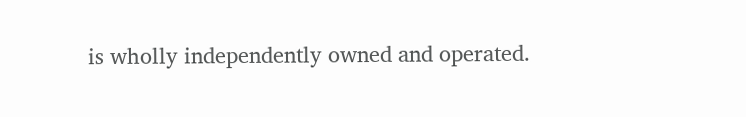is wholly independently owned and operated.